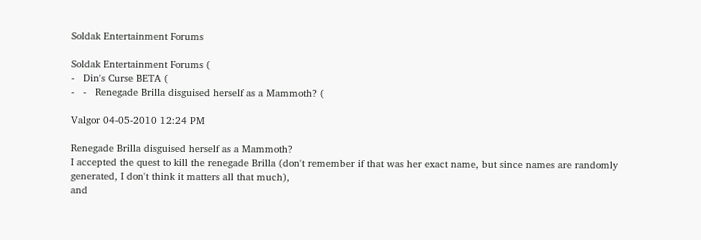Soldak Entertainment Forums

Soldak Entertainment Forums (
-   Din's Curse BETA (
-   -   Renegade Brilla disguised herself as a Mammoth? (

Valgor 04-05-2010 12:24 PM

Renegade Brilla disguised herself as a Mammoth?
I accepted the quest to kill the renegade Brilla (don't remember if that was her exact name, but since names are randomly generated, I don't think it matters all that much),
and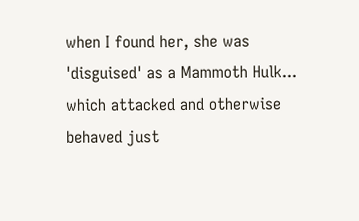when I found her, she was 'disguised' as a Mammoth Hulk... which attacked and otherwise behaved just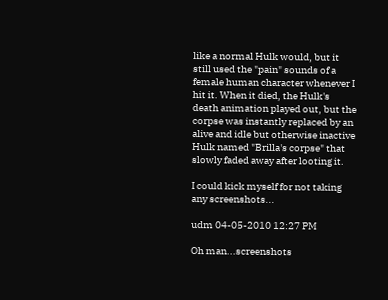like a normal Hulk would, but it still used the "pain" sounds of a female human character whenever I hit it. When it died, the Hulk's death animation played out, but the corpse was instantly replaced by an alive and idle but otherwise inactive Hulk named "Brilla's corpse" that slowly faded away after looting it.

I could kick myself for not taking any screenshots...

udm 04-05-2010 12:27 PM

Oh man...screenshots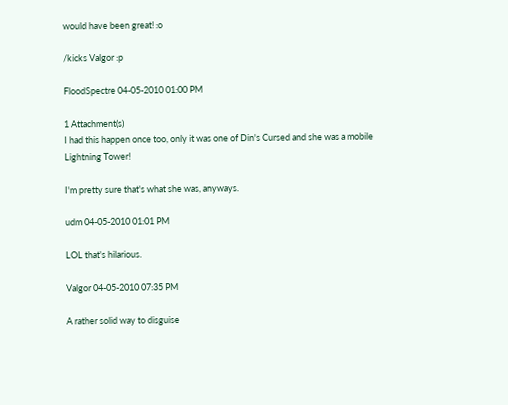would have been great! :o

/kicks Valgor :p

FloodSpectre 04-05-2010 01:00 PM

1 Attachment(s)
I had this happen once too, only it was one of Din's Cursed and she was a mobile Lightning Tower!

I'm pretty sure that's what she was, anyways.

udm 04-05-2010 01:01 PM

LOL that's hilarious.

Valgor 04-05-2010 07:35 PM

A rather solid way to disguise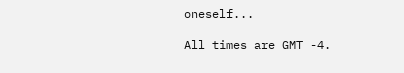oneself...

All times are GMT -4.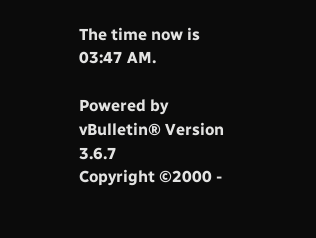The time now is 03:47 AM.

Powered by vBulletin® Version 3.6.7
Copyright ©2000 -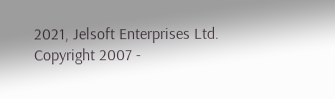2021, Jelsoft Enterprises Ltd.
Copyright 2007 -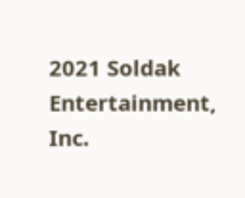2021 Soldak Entertainment, Inc.